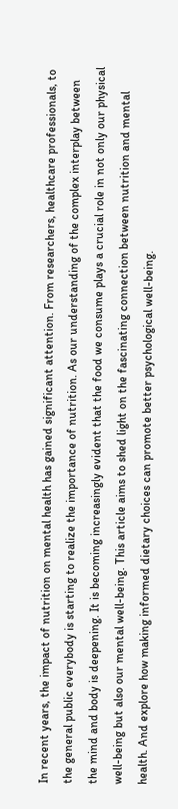In recent years, the impact of nutrition on mental health has gained significant attention. From researchers, healthcare professionals, to the general public everybody is starting to realize the importance of nutrition. As our understanding of the complex interplay between the mind and body is deepening. It is becoming increasingly evident that the food we consume plays a crucial role in not only our physical well-being but also our mental well-being. This article aims to shed light on the fascinating connection between nutrition and mental health. And explore how making informed dietary choices can promote better psychological well-being.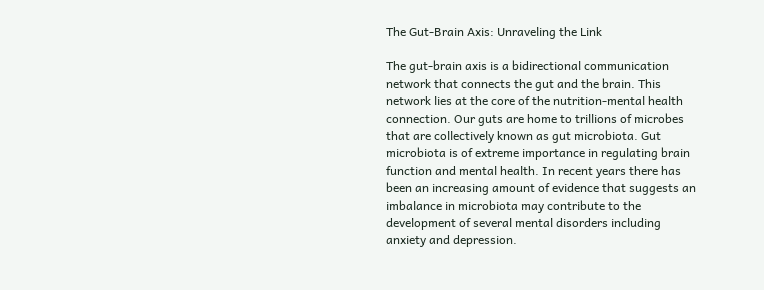The Gut-Brain Axis: Unraveling the Link

The gut-brain axis is a bidirectional communication network that connects the gut and the brain. This network lies at the core of the nutrition-mental health connection. Our guts are home to trillions of microbes that are collectively known as gut microbiota. Gut microbiota is of extreme importance in regulating brain function and mental health. In recent years there has been an increasing amount of evidence that suggests an imbalance in microbiota may contribute to the development of several mental disorders including anxiety and depression.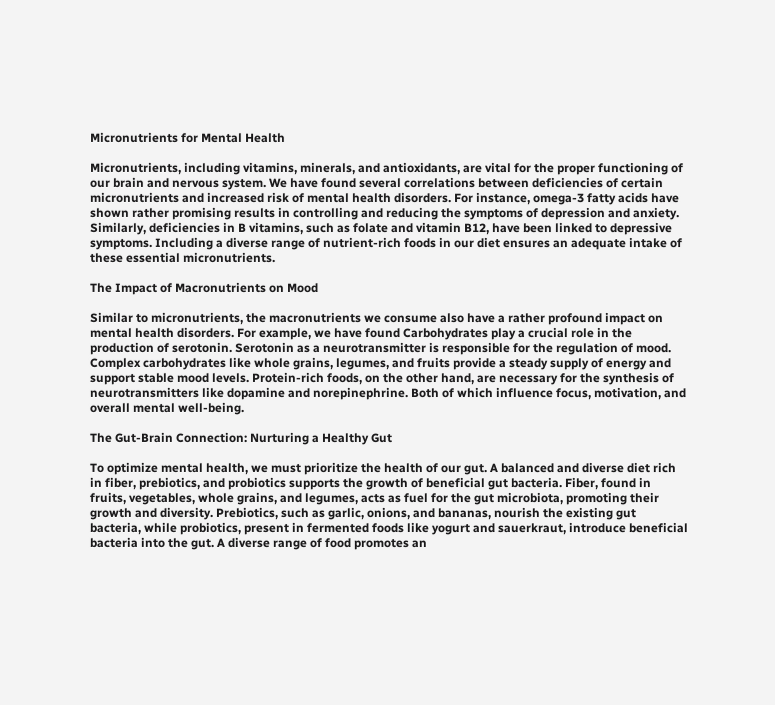Micronutrients for Mental Health

Micronutrients, including vitamins, minerals, and antioxidants, are vital for the proper functioning of our brain and nervous system. We have found several correlations between deficiencies of certain micronutrients and increased risk of mental health disorders. For instance, omega-3 fatty acids have shown rather promising results in controlling and reducing the symptoms of depression and anxiety. Similarly, deficiencies in B vitamins, such as folate and vitamin B12, have been linked to depressive symptoms. Including a diverse range of nutrient-rich foods in our diet ensures an adequate intake of these essential micronutrients.

The Impact of Macronutrients on Mood

Similar to micronutrients, the macronutrients we consume also have a rather profound impact on mental health disorders. For example, we have found Carbohydrates play a crucial role in the production of serotonin. Serotonin as a neurotransmitter is responsible for the regulation of mood. Complex carbohydrates like whole grains, legumes, and fruits provide a steady supply of energy and support stable mood levels. Protein-rich foods, on the other hand, are necessary for the synthesis of neurotransmitters like dopamine and norepinephrine. Both of which influence focus, motivation, and overall mental well-being.

The Gut-Brain Connection: Nurturing a Healthy Gut

To optimize mental health, we must prioritize the health of our gut. A balanced and diverse diet rich in fiber, prebiotics, and probiotics supports the growth of beneficial gut bacteria. Fiber, found in fruits, vegetables, whole grains, and legumes, acts as fuel for the gut microbiota, promoting their growth and diversity. Prebiotics, such as garlic, onions, and bananas, nourish the existing gut bacteria, while probiotics, present in fermented foods like yogurt and sauerkraut, introduce beneficial bacteria into the gut. A diverse range of food promotes an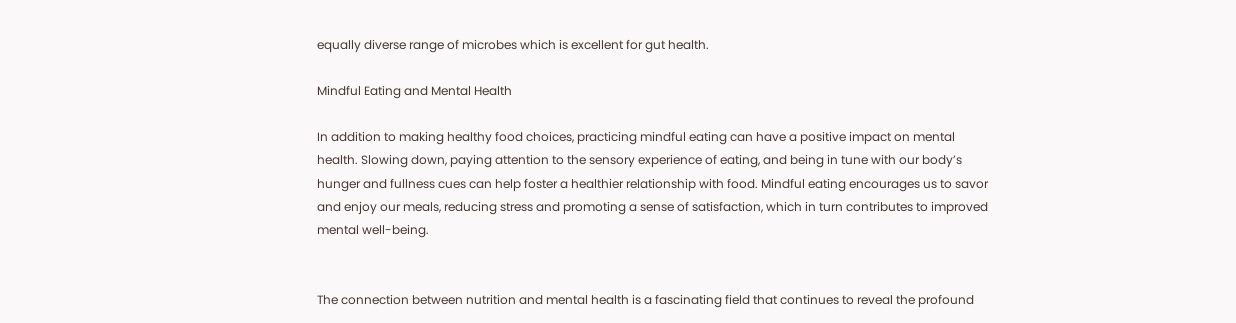equally diverse range of microbes which is excellent for gut health.

Mindful Eating and Mental Health

In addition to making healthy food choices, practicing mindful eating can have a positive impact on mental health. Slowing down, paying attention to the sensory experience of eating, and being in tune with our body’s hunger and fullness cues can help foster a healthier relationship with food. Mindful eating encourages us to savor and enjoy our meals, reducing stress and promoting a sense of satisfaction, which in turn contributes to improved mental well-being.


The connection between nutrition and mental health is a fascinating field that continues to reveal the profound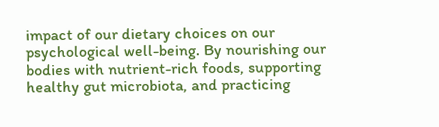impact of our dietary choices on our psychological well-being. By nourishing our bodies with nutrient-rich foods, supporting healthy gut microbiota, and practicing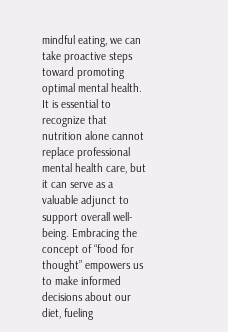mindful eating, we can take proactive steps toward promoting optimal mental health. It is essential to recognize that nutrition alone cannot replace professional mental health care, but it can serve as a valuable adjunct to support overall well-being. Embracing the concept of “food for thought” empowers us to make informed decisions about our diet, fueling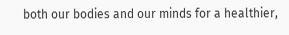both our bodies and our minds for a healthier,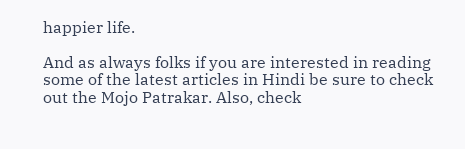happier life.

And as always folks if you are interested in reading some of the latest articles in Hindi be sure to check out the Mojo Patrakar. Also, check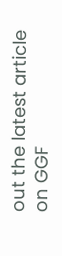out the latest article on GGF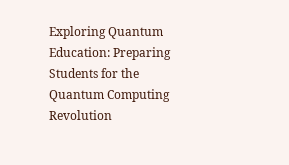Exploring Quantum Education: Preparing Students for the Quantum Computing Revolution